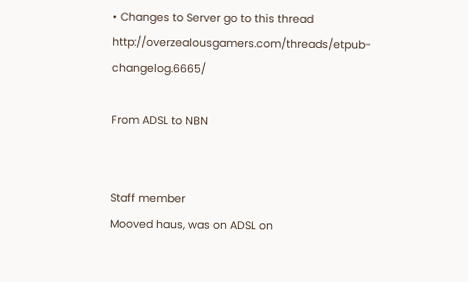• Changes to Server go to this thread http://overzealousgamers.com/threads/etpub-changelog.6665/

From ADSL to NBN


Staff member
Mooved haus, was on ADSL on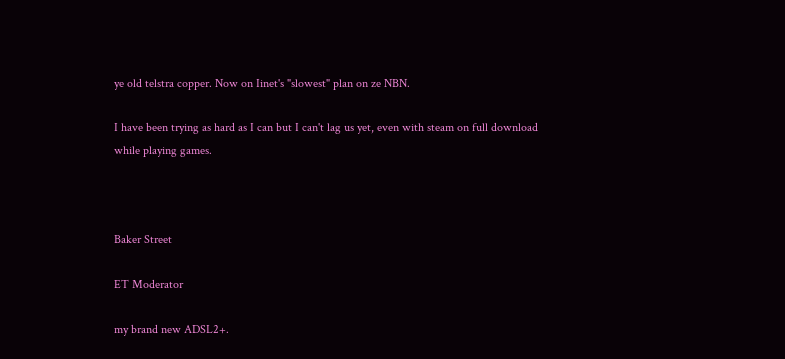ye old telstra copper. Now on Iinet's "slowest" plan on ze NBN.

I have been trying as hard as I can but I can't lag us yet, even with steam on full download while playing games.



Baker Street

ET Moderator

my brand new ADSL2+.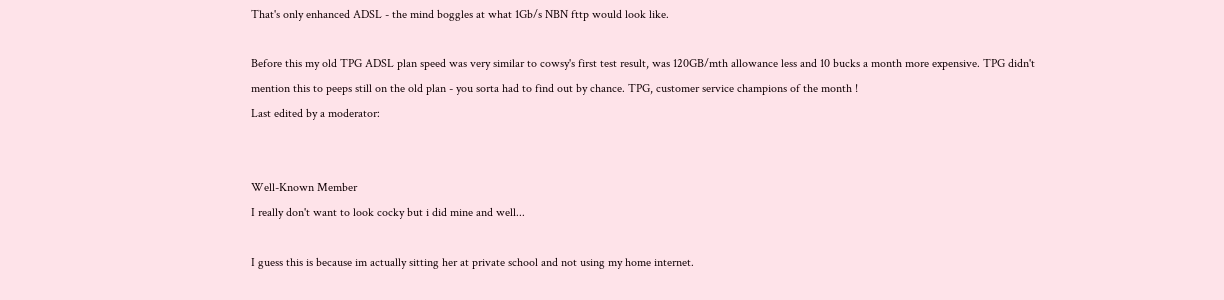That's only enhanced ADSL - the mind boggles at what 1Gb/s NBN fttp would look like.

Before this my old TPG ADSL plan speed was very similar to cowsy's first test result, was 120GB/mth allowance less and 10 bucks a month more expensive. TPG didn't mention this to peeps still on the old plan - you sorta had to find out by chance. TPG, customer service champions of the month !
Last edited by a moderator:


Well-Known Member
I really don't want to look cocky but i did mine and well...

I guess this is because im actually sitting her at private school and not using my home internet.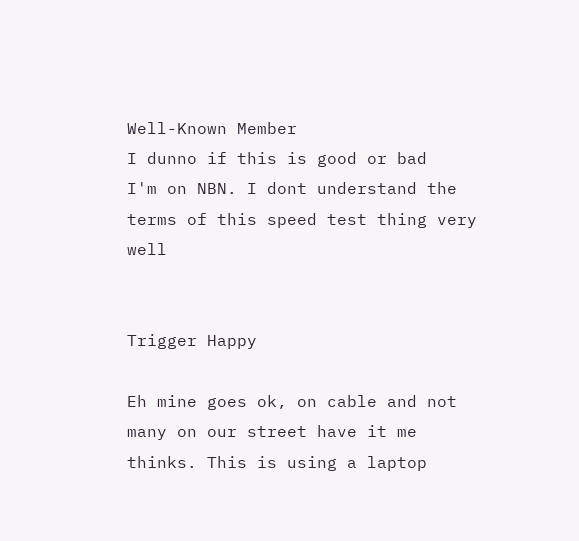Well-Known Member
I dunno if this is good or bad
I'm on NBN. I dont understand the terms of this speed test thing very well


Trigger Happy

Eh mine goes ok, on cable and not many on our street have it me thinks. This is using a laptop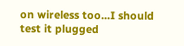on wireless too...I should test it plugged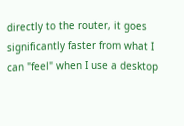directly to the router, it goes significantly faster from what I can "feel" when I use a desktop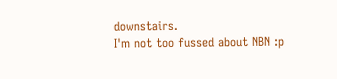downstairs.
I'm not too fussed about NBN :p